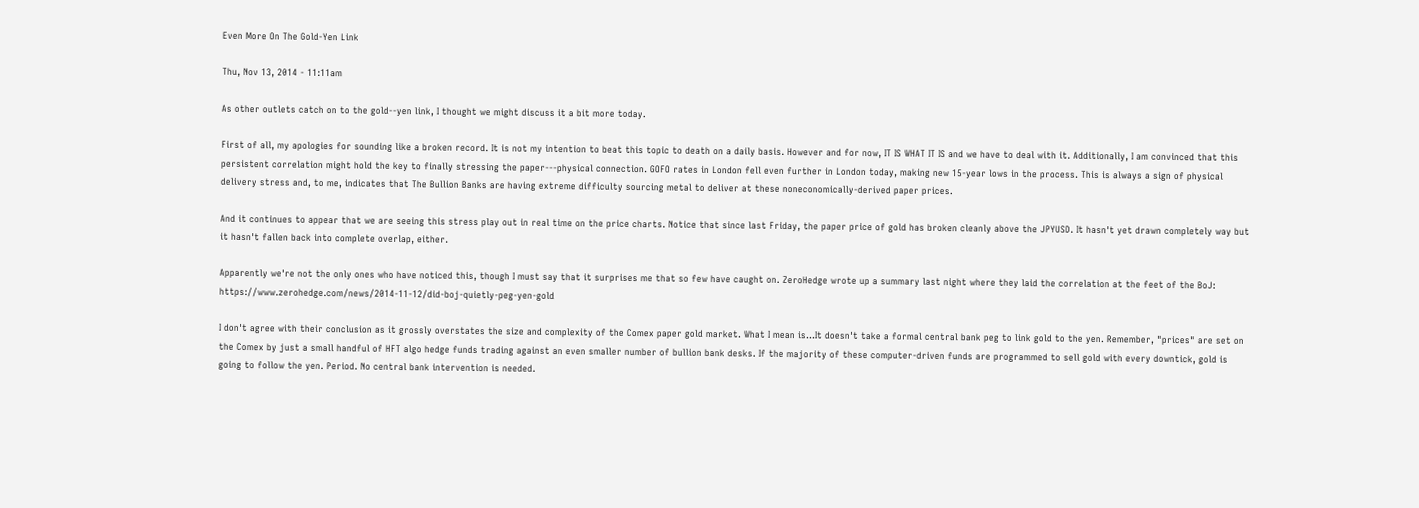Even More On The Gold-Yen Link

Thu, Nov 13, 2014 - 11:11am

As other outlets catch on to the gold--yen link, I thought we might discuss it a bit more today.

First of all, my apologies for sounding like a broken record. It is not my intention to beat this topic to death on a daily basis. However and for now, IT IS WHAT IT IS and we have to deal with it. Additionally, I am convinced that this persistent correlation might hold the key to finally stressing the paper---physical connection. GOFO rates in London fell even further in London today, making new 15-year lows in the process. This is always a sign of physical delivery stress and, to me, indicates that The Bullion Banks are having extreme difficulty sourcing metal to deliver at these noneconomically-derived paper prices.

And it continues to appear that we are seeing this stress play out in real time on the price charts. Notice that since last Friday, the paper price of gold has broken cleanly above the JPYUSD. It hasn't yet drawn completely way but it hasn't fallen back into complete overlap, either.

Apparently we're not the only ones who have noticed this, though I must say that it surprises me that so few have caught on. ZeroHedge wrote up a summary last night where they laid the correlation at the feet of the BoJ: https://www.zerohedge.com/news/2014-11-12/did-boj-quietly-peg-yen-gold

I don't agree with their conclusion as it grossly overstates the size and complexity of the Comex paper gold market. What I mean is...It doesn't take a formal central bank peg to link gold to the yen. Remember, "prices" are set on the Comex by just a small handful of HFT algo hedge funds trading against an even smaller number of bullion bank desks. If the majority of these computer-driven funds are programmed to sell gold with every downtick, gold is going to follow the yen. Period. No central bank intervention is needed.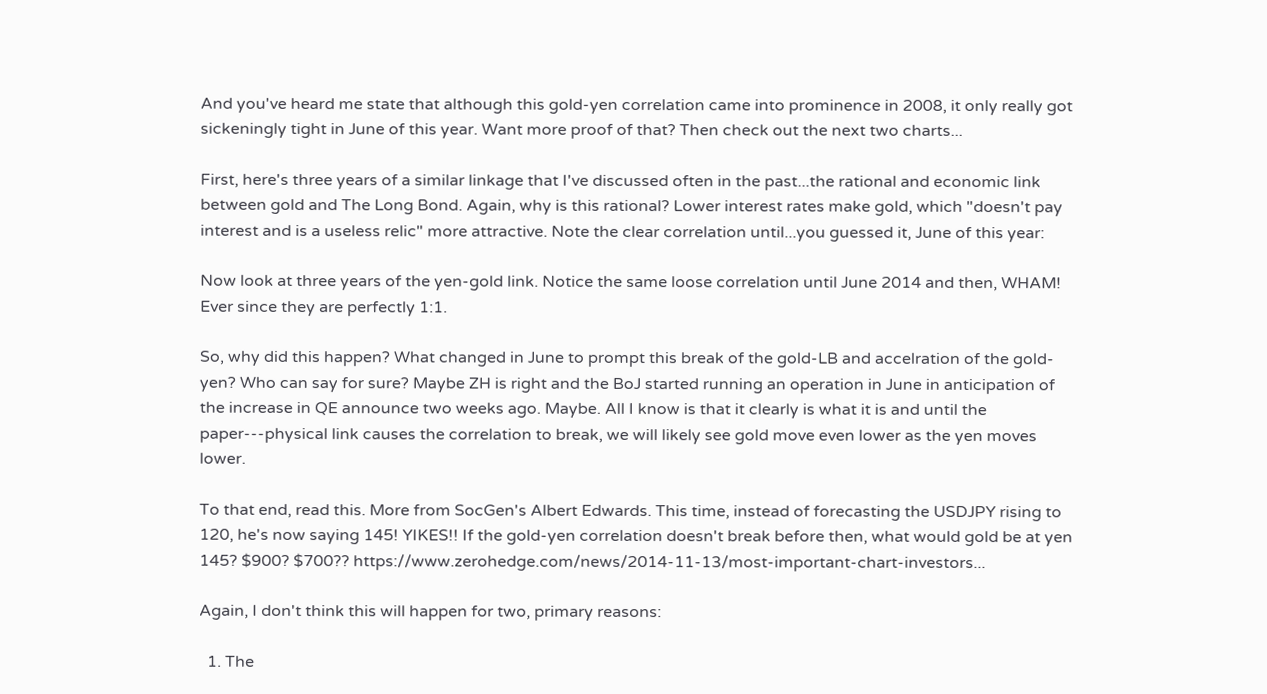And you've heard me state that although this gold-yen correlation came into prominence in 2008, it only really got sickeningly tight in June of this year. Want more proof of that? Then check out the next two charts...

First, here's three years of a similar linkage that I've discussed often in the past...the rational and economic link between gold and The Long Bond. Again, why is this rational? Lower interest rates make gold, which "doesn't pay interest and is a useless relic" more attractive. Note the clear correlation until...you guessed it, June of this year:

Now look at three years of the yen-gold link. Notice the same loose correlation until June 2014 and then, WHAM! Ever since they are perfectly 1:1.

So, why did this happen? What changed in June to prompt this break of the gold-LB and accelration of the gold-yen? Who can say for sure? Maybe ZH is right and the BoJ started running an operation in June in anticipation of the increase in QE announce two weeks ago. Maybe. All I know is that it clearly is what it is and until the paper---physical link causes the correlation to break, we will likely see gold move even lower as the yen moves lower.

To that end, read this. More from SocGen's Albert Edwards. This time, instead of forecasting the USDJPY rising to 120, he's now saying 145! YIKES!! If the gold-yen correlation doesn't break before then, what would gold be at yen 145? $900? $700?? https://www.zerohedge.com/news/2014-11-13/most-important-chart-investors...

Again, I don't think this will happen for two, primary reasons:

  1. The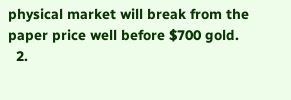physical market will break from the paper price well before $700 gold.
  2.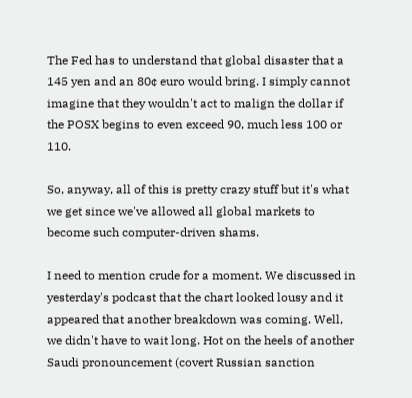The Fed has to understand that global disaster that a 145 yen and an 80¢ euro would bring. I simply cannot imagine that they wouldn't act to malign the dollar if the POSX begins to even exceed 90, much less 100 or 110.

So, anyway, all of this is pretty crazy stuff but it's what we get since we've allowed all global markets to become such computer-driven shams.

I need to mention crude for a moment. We discussed in yesterday's podcast that the chart looked lousy and it appeared that another breakdown was coming. Well, we didn't have to wait long. Hot on the heels of another Saudi pronouncement (covert Russian sanction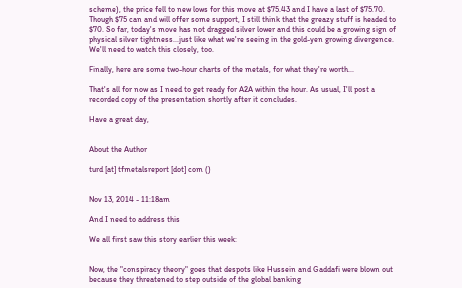scheme), the price fell to new lows for this move at $75.43 and I have a last of $75.70. Though $75 can and will offer some support, I still think that the greazy stuff is headed to $70. So far, today's move has not dragged silver lower and this could be a growing sign of physical silver tightness...just like what we're seeing in the gold-yen growing divergence. We'll need to watch this closely, too.

Finally, here are some two-hour charts of the metals, for what they're worth...

That's all for now as I need to get ready for A2A within the hour. As usual, I'll post a recorded copy of the presentation shortly after it concludes.

Have a great day,


About the Author

turd [at] tfmetalsreport [dot] com ()


Nov 13, 2014 - 11:18am

And I need to address this

We all first saw this story earlier this week:


Now, the "conspiracy theory" goes that despots like Hussein and Gaddafi were blown out because they threatened to step outside of the global banking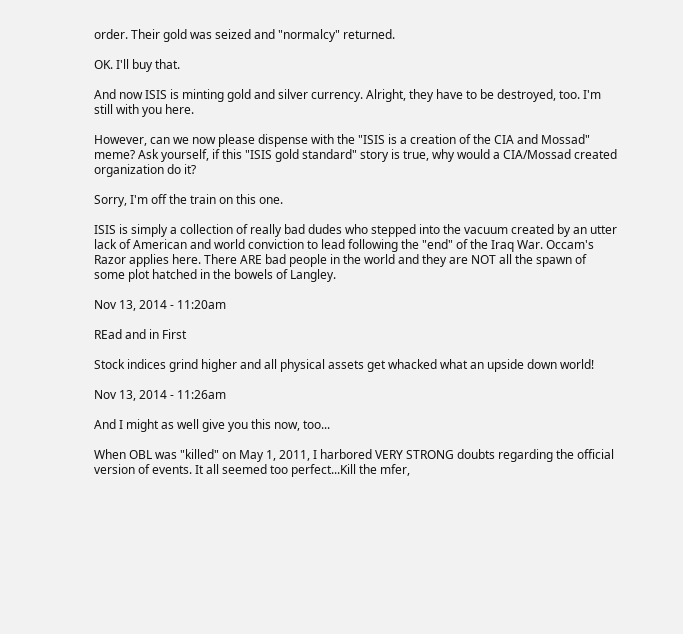order. Their gold was seized and "normalcy" returned.

OK. I'll buy that.

And now ISIS is minting gold and silver currency. Alright, they have to be destroyed, too. I'm still with you here.

However, can we now please dispense with the "ISIS is a creation of the CIA and Mossad" meme? Ask yourself, if this "ISIS gold standard" story is true, why would a CIA/Mossad created organization do it?

Sorry, I'm off the train on this one.

ISIS is simply a collection of really bad dudes who stepped into the vacuum created by an utter lack of American and world conviction to lead following the "end" of the Iraq War. Occam's Razor applies here. There ARE bad people in the world and they are NOT all the spawn of some plot hatched in the bowels of Langley.

Nov 13, 2014 - 11:20am

REad and in First

Stock indices grind higher and all physical assets get whacked what an upside down world!

Nov 13, 2014 - 11:26am

And I might as well give you this now, too...

When OBL was "killed" on May 1, 2011, I harbored VERY STRONG doubts regarding the official version of events. It all seemed too perfect...Kill the mfer,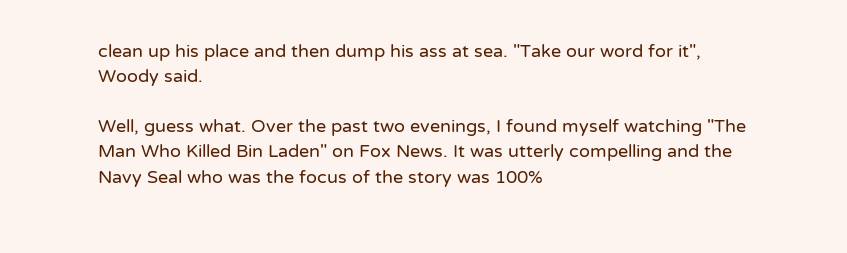clean up his place and then dump his ass at sea. "Take our word for it", Woody said.

Well, guess what. Over the past two evenings, I found myself watching "The Man Who Killed Bin Laden" on Fox News. It was utterly compelling and the Navy Seal who was the focus of the story was 100%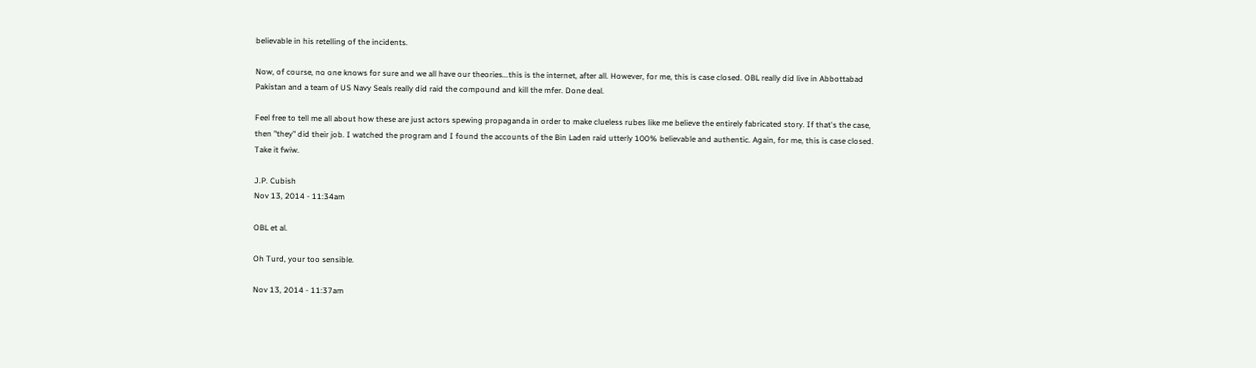believable in his retelling of the incidents.

Now, of course, no one knows for sure and we all have our theories...this is the internet, after all. However, for me, this is case closed. OBL really did live in Abbottabad Pakistan and a team of US Navy Seals really did raid the compound and kill the mfer. Done deal.

Feel free to tell me all about how these are just actors spewing propaganda in order to make clueless rubes like me believe the entirely fabricated story. If that's the case, then "they" did their job. I watched the program and I found the accounts of the Bin Laden raid utterly 100% believable and authentic. Again, for me, this is case closed. Take it fwiw.

J.P. Cubish
Nov 13, 2014 - 11:34am

OBL et al.

Oh Turd, your too sensible.

Nov 13, 2014 - 11:37am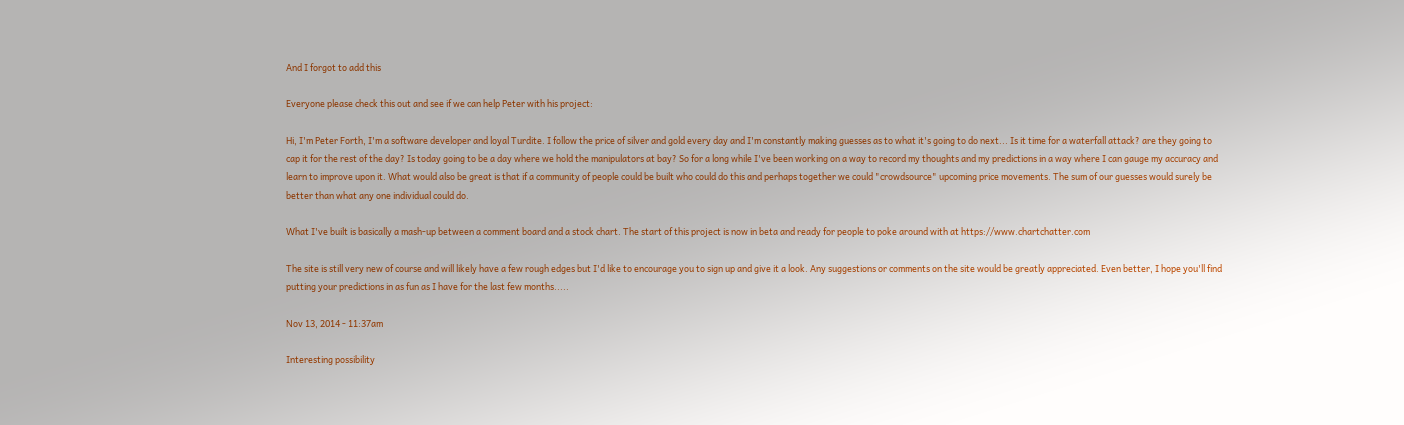And I forgot to add this

Everyone please check this out and see if we can help Peter with his project:

Hi, I'm Peter Forth, I'm a software developer and loyal Turdite. I follow the price of silver and gold every day and I'm constantly making guesses as to what it's going to do next... Is it time for a waterfall attack? are they going to cap it for the rest of the day? Is today going to be a day where we hold the manipulators at bay? So for a long while I've been working on a way to record my thoughts and my predictions in a way where I can gauge my accuracy and learn to improve upon it. What would also be great is that if a community of people could be built who could do this and perhaps together we could "crowdsource" upcoming price movements. The sum of our guesses would surely be better than what any one individual could do.

What I've built is basically a mash-up between a comment board and a stock chart. The start of this project is now in beta and ready for people to poke around with at https://www.chartchatter.com

The site is still very new of course and will likely have a few rough edges but I'd like to encourage you to sign up and give it a look. Any suggestions or comments on the site would be greatly appreciated. Even better, I hope you'll find putting your predictions in as fun as I have for the last few months.....

Nov 13, 2014 - 11:37am

Interesting possibility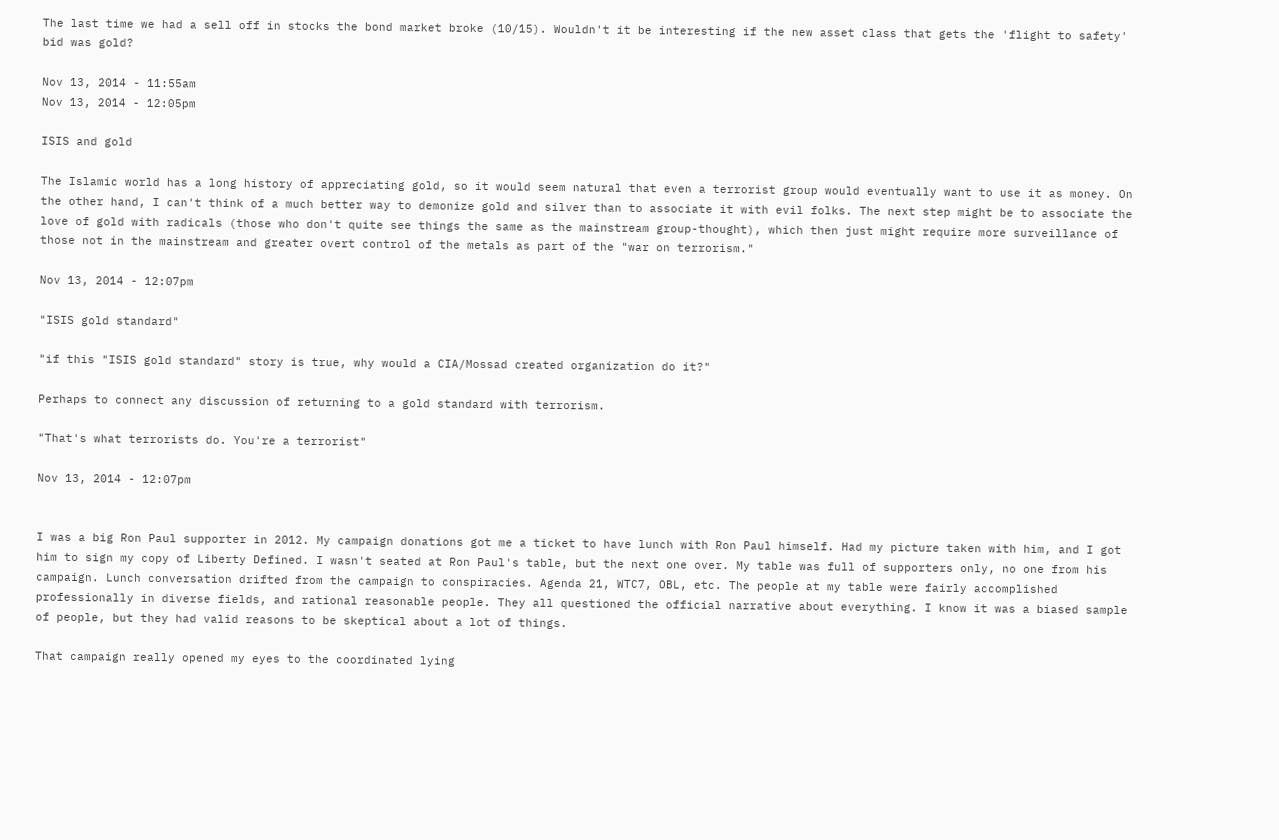The last time we had a sell off in stocks the bond market broke (10/15). Wouldn't it be interesting if the new asset class that gets the 'flight to safety' bid was gold?

Nov 13, 2014 - 11:55am
Nov 13, 2014 - 12:05pm

ISIS and gold

The Islamic world has a long history of appreciating gold, so it would seem natural that even a terrorist group would eventually want to use it as money. On the other hand, I can't think of a much better way to demonize gold and silver than to associate it with evil folks. The next step might be to associate the love of gold with radicals (those who don't quite see things the same as the mainstream group-thought), which then just might require more surveillance of those not in the mainstream and greater overt control of the metals as part of the "war on terrorism."

Nov 13, 2014 - 12:07pm

"ISIS gold standard"

"if this "ISIS gold standard" story is true, why would a CIA/Mossad created organization do it?"

Perhaps to connect any discussion of returning to a gold standard with terrorism.

"That's what terrorists do. You're a terrorist"

Nov 13, 2014 - 12:07pm


I was a big Ron Paul supporter in 2012. My campaign donations got me a ticket to have lunch with Ron Paul himself. Had my picture taken with him, and I got him to sign my copy of Liberty Defined. I wasn't seated at Ron Paul's table, but the next one over. My table was full of supporters only, no one from his campaign. Lunch conversation drifted from the campaign to conspiracies. Agenda 21, WTC7, OBL, etc. The people at my table were fairly accomplished professionally in diverse fields, and rational reasonable people. They all questioned the official narrative about everything. I know it was a biased sample of people, but they had valid reasons to be skeptical about a lot of things.

That campaign really opened my eyes to the coordinated lying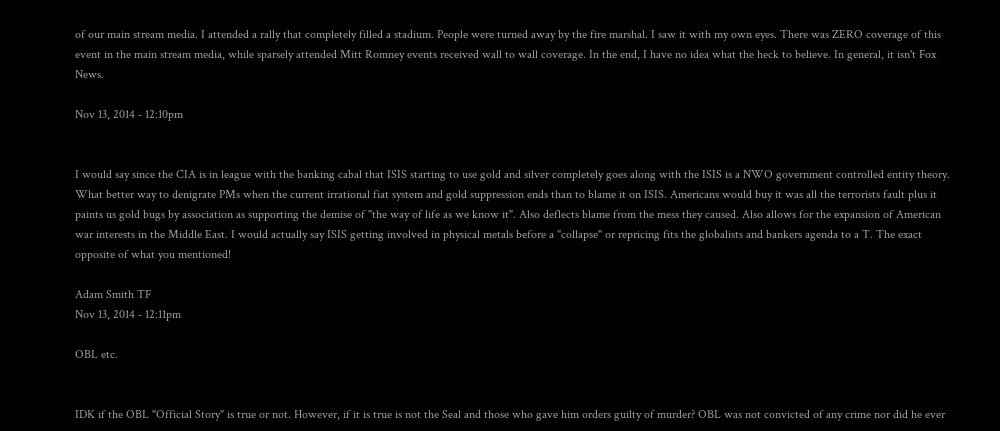of our main stream media. I attended a rally that completely filled a stadium. People were turned away by the fire marshal. I saw it with my own eyes. There was ZERO coverage of this event in the main stream media, while sparsely attended Mitt Romney events received wall to wall coverage. In the end, I have no idea what the heck to believe. In general, it isn't Fox News.

Nov 13, 2014 - 12:10pm


I would say since the CIA is in league with the banking cabal that ISIS starting to use gold and silver completely goes along with the ISIS is a NWO government controlled entity theory. What better way to denigrate PMs when the current irrational fiat system and gold suppression ends than to blame it on ISIS. Americans would buy it was all the terrorists fault plus it paints us gold bugs by association as supporting the demise of "the way of life as we know it". Also deflects blame from the mess they caused. Also allows for the expansion of American war interests in the Middle East. I would actually say ISIS getting involved in physical metals before a "collapse" or repricing fits the globalists and bankers agenda to a T. The exact opposite of what you mentioned!

Adam Smith TF
Nov 13, 2014 - 12:11pm

OBL etc.


IDK if the OBL "Official Story" is true or not. However, if it is true is not the Seal and those who gave him orders guilty of murder? OBL was not convicted of any crime nor did he ever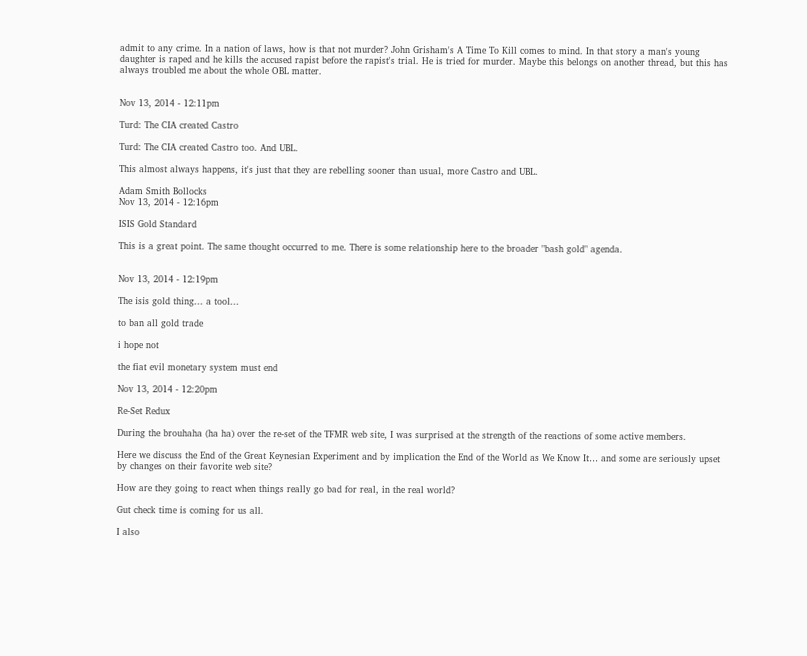admit to any crime. In a nation of laws, how is that not murder? John Grisham's A Time To Kill comes to mind. In that story a man's young daughter is raped and he kills the accused rapist before the rapist's trial. He is tried for murder. Maybe this belongs on another thread, but this has always troubled me about the whole OBL matter.


Nov 13, 2014 - 12:11pm

Turd: The CIA created Castro

Turd: The CIA created Castro too. And UBL.

This almost always happens, it's just that they are rebelling sooner than usual, more Castro and UBL.

Adam Smith Bollocks
Nov 13, 2014 - 12:16pm

ISIS Gold Standard

This is a great point. The same thought occurred to me. There is some relationship here to the broader "bash gold" agenda.


Nov 13, 2014 - 12:19pm

The isis gold thing... a tool...

to ban all gold trade

i hope not

the fiat evil monetary system must end

Nov 13, 2014 - 12:20pm

Re-Set Redux

During the brouhaha (ha ha) over the re-set of the TFMR web site, I was surprised at the strength of the reactions of some active members.

Here we discuss the End of the Great Keynesian Experiment and by implication the End of the World as We Know It… and some are seriously upset by changes on their favorite web site?

How are they going to react when things really go bad for real, in the real world?

Gut check time is coming for us all.

I also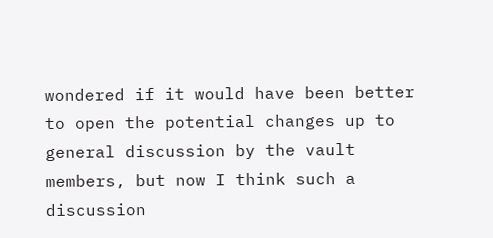wondered if it would have been better to open the potential changes up to general discussion by the vault members, but now I think such a discussion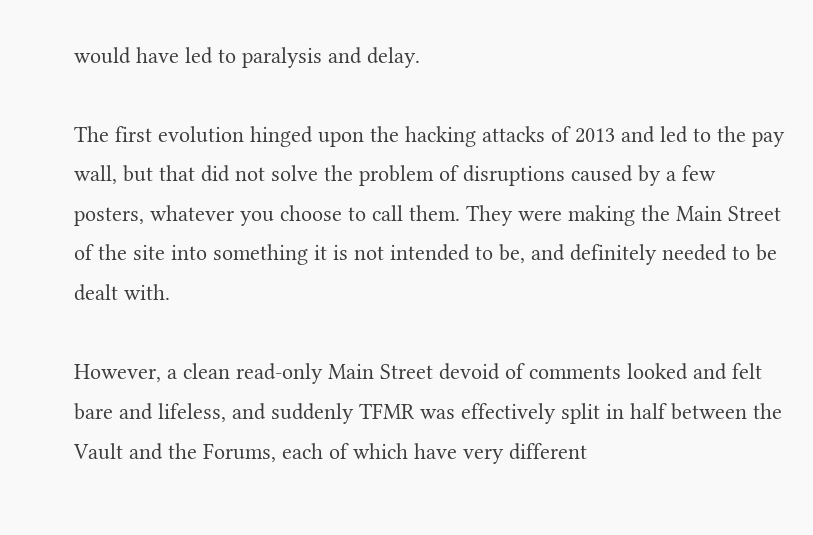would have led to paralysis and delay.

The first evolution hinged upon the hacking attacks of 2013 and led to the pay wall, but that did not solve the problem of disruptions caused by a few posters, whatever you choose to call them. They were making the Main Street of the site into something it is not intended to be, and definitely needed to be dealt with.

However, a clean read-only Main Street devoid of comments looked and felt bare and lifeless, and suddenly TFMR was effectively split in half between the Vault and the Forums, each of which have very different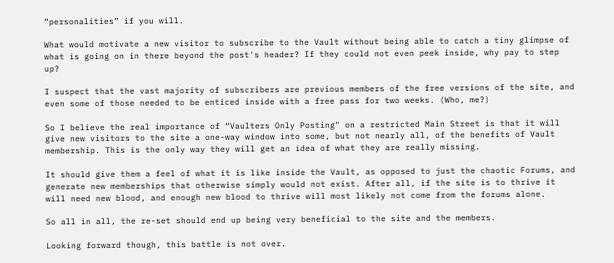“personalities” if you will.

What would motivate a new visitor to subscribe to the Vault without being able to catch a tiny glimpse of what is going on in there beyond the post's header? If they could not even peek inside, why pay to step up?

I suspect that the vast majority of subscribers are previous members of the free versions of the site, and even some of those needed to be enticed inside with a free pass for two weeks. (Who, me?)

So I believe the real importance of “Vaulters Only Posting" on a restricted Main Street is that it will give new visitors to the site a one-way window into some, but not nearly all, of the benefits of Vault membership. This is the only way they will get an idea of what they are really missing.

It should give them a feel of what it is like inside the Vault, as opposed to just the chaotic Forums, and generate new memberships that otherwise simply would not exist. After all, if the site is to thrive it will need new blood, and enough new blood to thrive will most likely not come from the forums alone.

So all in all, the re-set should end up being very beneficial to the site and the members.

Looking forward though, this battle is not over.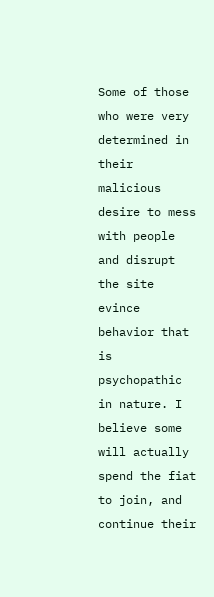Some of those who were very determined in their malicious desire to mess with people and disrupt the site evince behavior that is psychopathic in nature. I believe some will actually spend the fiat to join, and continue their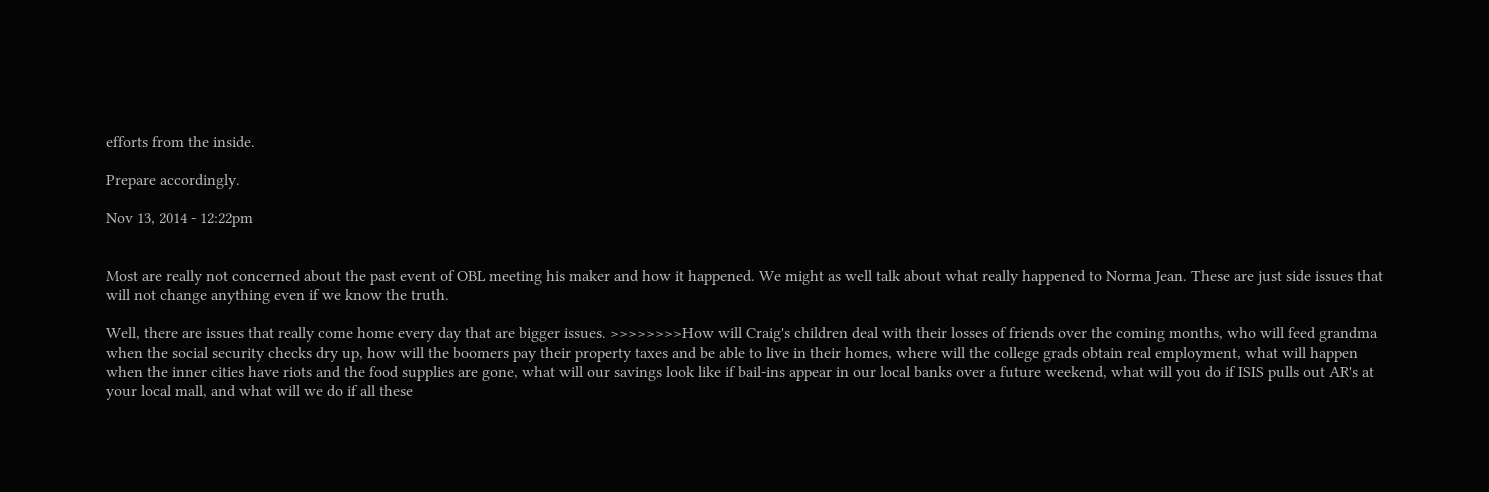efforts from the inside.

Prepare accordingly.

Nov 13, 2014 - 12:22pm


Most are really not concerned about the past event of OBL meeting his maker and how it happened. We might as well talk about what really happened to Norma Jean. These are just side issues that will not change anything even if we know the truth.

Well, there are issues that really come home every day that are bigger issues. >>>>>>>>How will Craig's children deal with their losses of friends over the coming months, who will feed grandma when the social security checks dry up, how will the boomers pay their property taxes and be able to live in their homes, where will the college grads obtain real employment, what will happen when the inner cities have riots and the food supplies are gone, what will our savings look like if bail-ins appear in our local banks over a future weekend, what will you do if ISIS pulls out AR's at your local mall, and what will we do if all these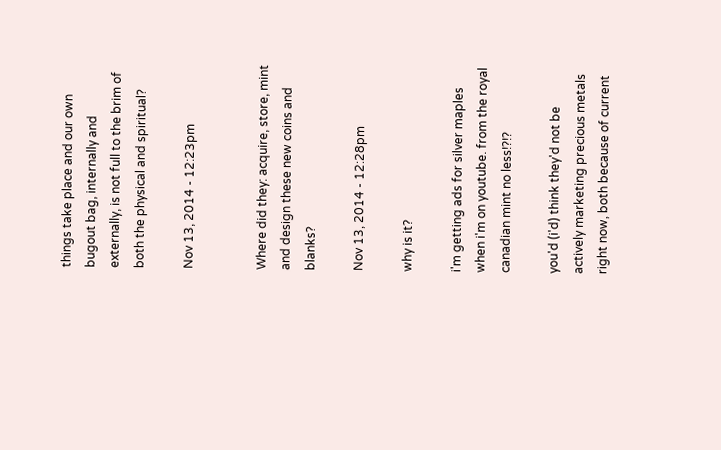things take place and our own bugout bag, internally and externally, is not full to the brim of both the physical and spiritual?

Nov 13, 2014 - 12:23pm


Where did they: acquire, store, mint and design these new coins and blanks?

Nov 13, 2014 - 12:28pm

why is it?

i'm getting ads for silver maples when i'm on youtube. from the royal canadian mint no less!?!?

you'd (i'd) think they'd not be actively marketing precious metals right now, both because of current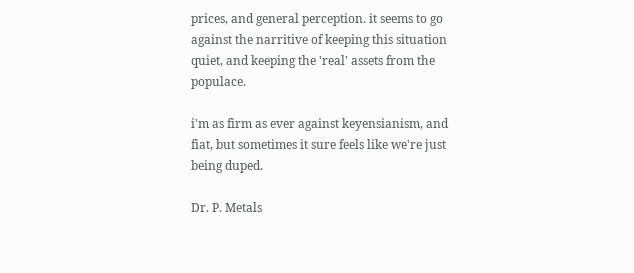prices, and general perception. it seems to go against the narritive of keeping this situation quiet, and keeping the 'real' assets from the populace.

i'm as firm as ever against keyensianism, and fiat, but sometimes it sure feels like we're just being duped.

Dr. P. Metals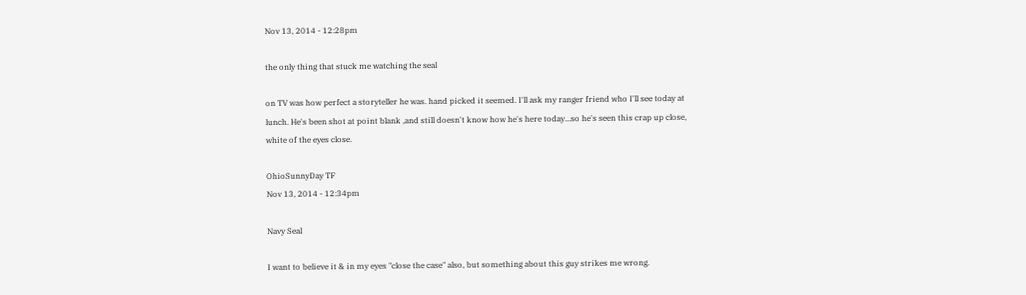Nov 13, 2014 - 12:28pm

the only thing that stuck me watching the seal

on TV was how perfect a storyteller he was. hand picked it seemed. I'll ask my ranger friend who I'll see today at lunch. He's been shot at point blank ,and still doesn't know how he's here today...so he's seen this crap up close, white of the eyes close.

OhioSunnyDay TF
Nov 13, 2014 - 12:34pm

Navy Seal

I want to believe it & in my eyes "close the case" also, but something about this guy strikes me wrong.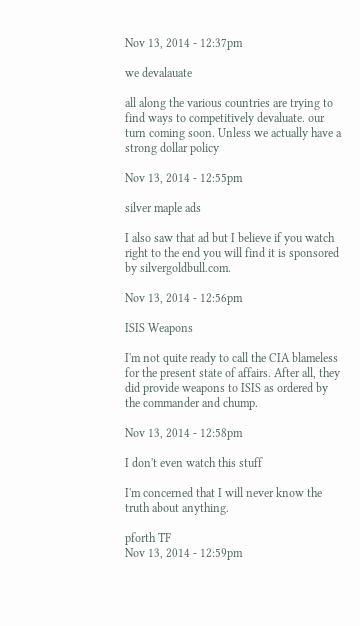Nov 13, 2014 - 12:37pm

we devalauate

all along the various countries are trying to find ways to competitively devaluate. our turn coming soon. Unless we actually have a strong dollar policy

Nov 13, 2014 - 12:55pm

silver maple ads

I also saw that ad but I believe if you watch right to the end you will find it is sponsored by silvergoldbull.com.

Nov 13, 2014 - 12:56pm

ISIS Weapons

I'm not quite ready to call the CIA blameless for the present state of affairs. After all, they did provide weapons to ISIS as ordered by the commander and chump.

Nov 13, 2014 - 12:58pm

I don't even watch this stuff

I'm concerned that I will never know the truth about anything.

pforth TF
Nov 13, 2014 - 12:59pm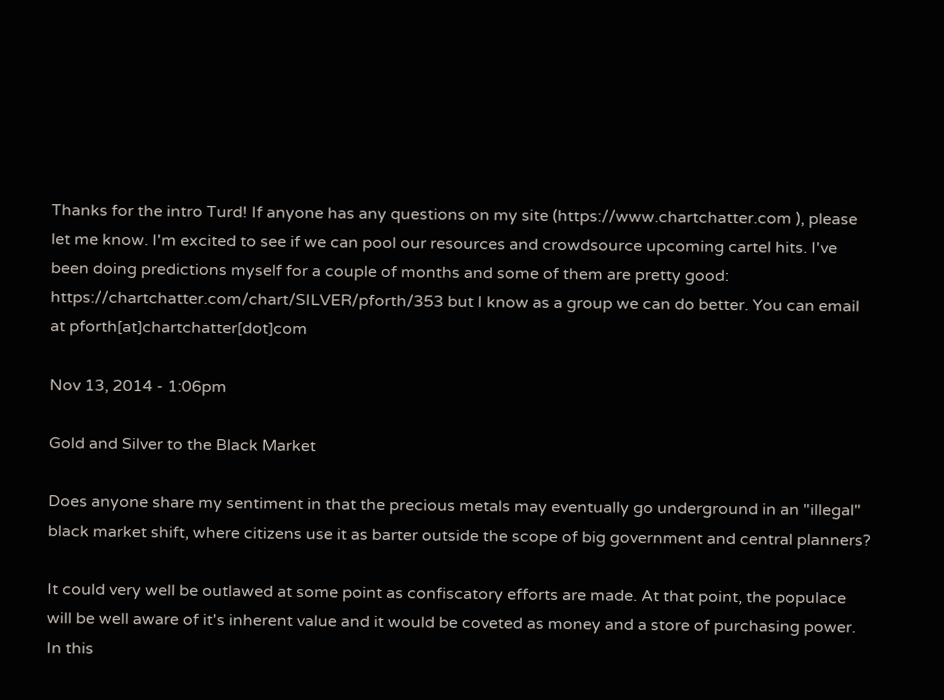Thanks for the intro Turd! If anyone has any questions on my site (https://www.chartchatter.com ), please let me know. I'm excited to see if we can pool our resources and crowdsource upcoming cartel hits. I've been doing predictions myself for a couple of months and some of them are pretty good: https://chartchatter.com/chart/SILVER/pforth/353 but I know as a group we can do better. You can email at pforth[at]chartchatter[dot]com

Nov 13, 2014 - 1:06pm

Gold and Silver to the Black Market

Does anyone share my sentiment in that the precious metals may eventually go underground in an "illegal" black market shift, where citizens use it as barter outside the scope of big government and central planners?

It could very well be outlawed at some point as confiscatory efforts are made. At that point, the populace will be well aware of it's inherent value and it would be coveted as money and a store of purchasing power. In this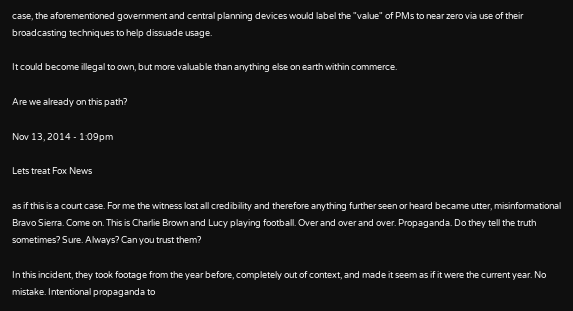case, the aforementioned government and central planning devices would label the "value" of PMs to near zero via use of their broadcasting techniques to help dissuade usage.

It could become illegal to own, but more valuable than anything else on earth within commerce.

Are we already on this path?

Nov 13, 2014 - 1:09pm

Lets treat Fox News

as if this is a court case. For me the witness lost all credibility and therefore anything further seen or heard became utter, misinformational Bravo Sierra. Come on. This is Charlie Brown and Lucy playing football. Over and over and over. Propaganda. Do they tell the truth sometimes? Sure. Always? Can you trust them?

In this incident, they took footage from the year before, completely out of context, and made it seem as if it were the current year. No mistake. Intentional propaganda to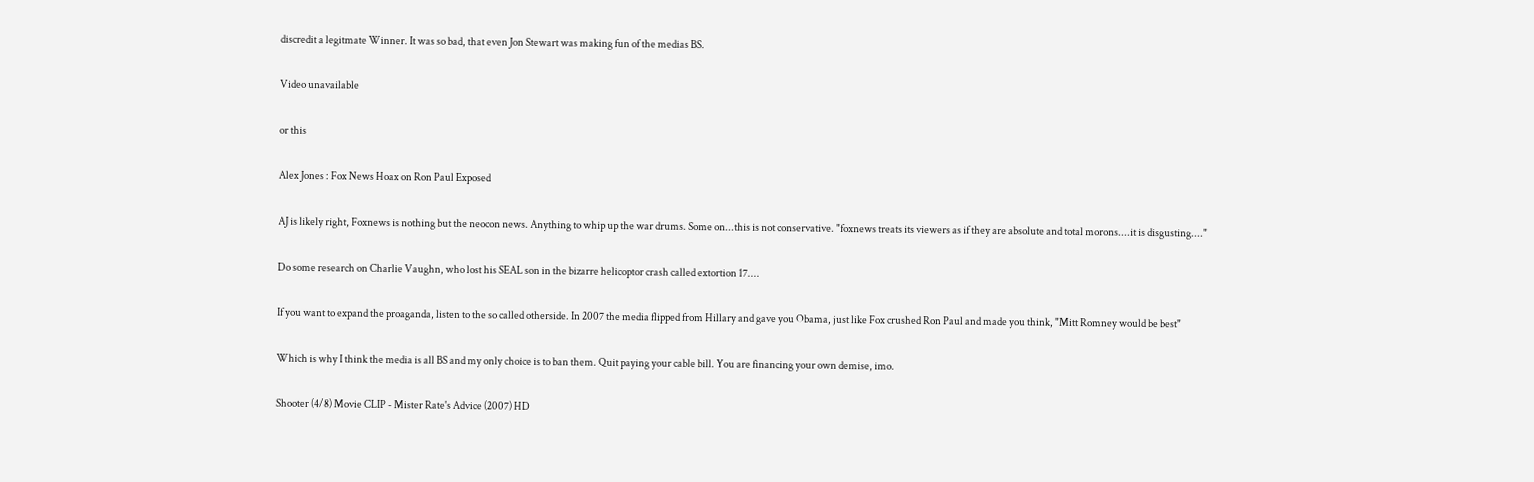discredit a legitmate Winner. It was so bad, that even Jon Stewart was making fun of the medias BS.

Video unavailable

or this

Alex Jones : Fox News Hoax on Ron Paul Exposed

AJ is likely right, Foxnews is nothing but the neocon news. Anything to whip up the war drums. Some on...this is not conservative. "foxnews treats its viewers as if they are absolute and total morons....it is disgusting...."

Do some research on Charlie Vaughn, who lost his SEAL son in the bizarre helicoptor crash called extortion 17....

If you want to expand the proaganda, listen to the so called otherside. In 2007 the media flipped from Hillary and gave you Obama, just like Fox crushed Ron Paul and made you think, "Mitt Romney would be best"

Which is why I think the media is all BS and my only choice is to ban them. Quit paying your cable bill. You are financing your own demise, imo.

Shooter (4/8) Movie CLIP - Mister Rate's Advice (2007) HD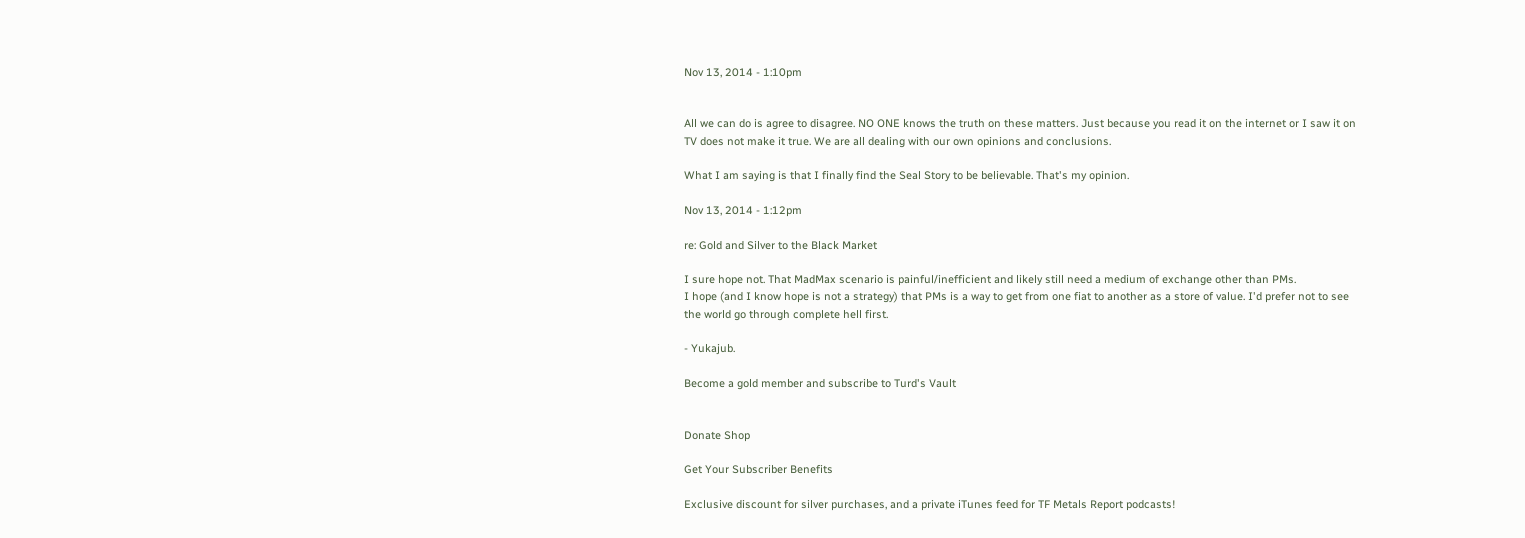Nov 13, 2014 - 1:10pm


All we can do is agree to disagree. NO ONE knows the truth on these matters. Just because you read it on the internet or I saw it on TV does not make it true. We are all dealing with our own opinions and conclusions.

What I am saying is that I finally find the Seal Story to be believable. That's my opinion.

Nov 13, 2014 - 1:12pm

re: Gold and Silver to the Black Market

I sure hope not. That MadMax scenario is painful/inefficient and likely still need a medium of exchange other than PMs.
I hope (and I know hope is not a strategy) that PMs is a way to get from one fiat to another as a store of value. I'd prefer not to see the world go through complete hell first.

- Yukajub.

Become a gold member and subscribe to Turd's Vault


Donate Shop

Get Your Subscriber Benefits

Exclusive discount for silver purchases, and a private iTunes feed for TF Metals Report podcasts!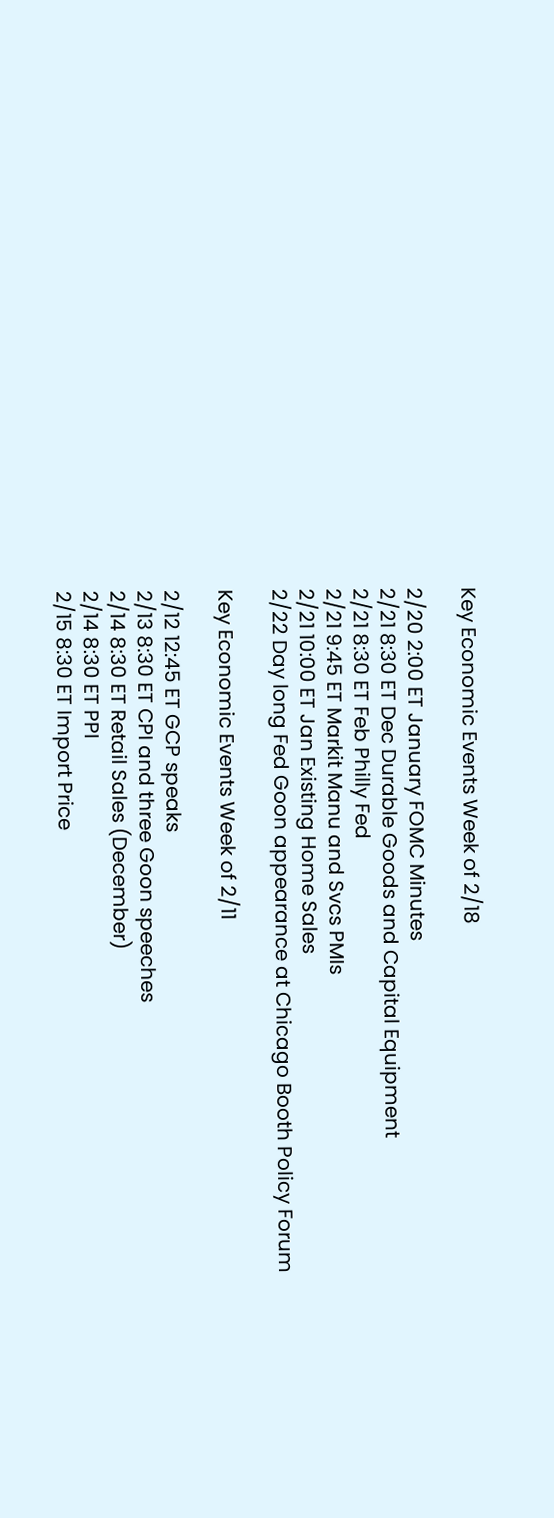Key Economic Events Week of 2/18

2/20 2:00 ET January FOMC Minutes
2/21 8:30 ET Dec Durable Goods and Capital Equipment
2/21 8:30 ET Feb Philly Fed
2/21 9:45 ET Markit Manu and Svcs PMIs
2/21 10:00 ET Jan Existing Home Sales
2/22 Day long Fed Goon appearance at Chicago Booth Policy Forum

Key Economic Events Week of 2/11

2/12 12:45 ET GCP speaks
2/13 8:30 ET CPI and three Goon speeches
2/14 8:30 ET Retail Sales (December)
2/14 8:30 ET PPI
2/15 8:30 ET Import Price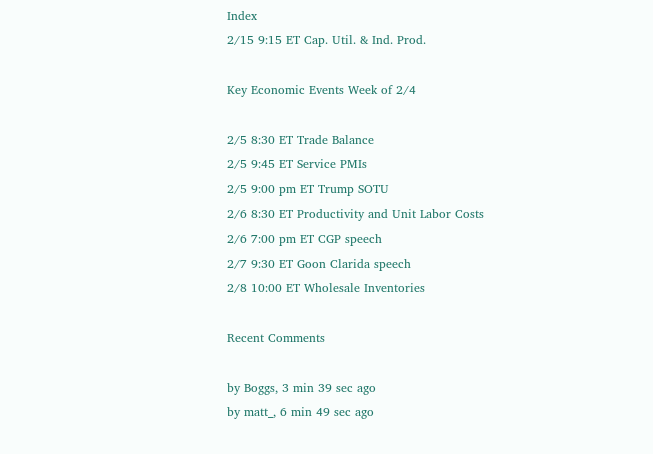Index
2/15 9:15 ET Cap. Util. & Ind. Prod.

Key Economic Events Week of 2/4

2/5 8:30 ET Trade Balance
2/5 9:45 ET Service PMIs
2/5 9:00 pm ET Trump SOTU
2/6 8:30 ET Productivity and Unit Labor Costs
2/6 7:00 pm ET CGP speech
2/7 9:30 ET Goon Clarida speech
2/8 10:00 ET Wholesale Inventories

Recent Comments

by Boggs, 3 min 39 sec ago
by matt_, 6 min 49 sec ago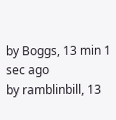by Boggs, 13 min 1 sec ago
by ramblinbill, 13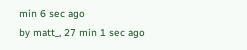min 6 sec ago
by matt_, 27 min 1 sec ago